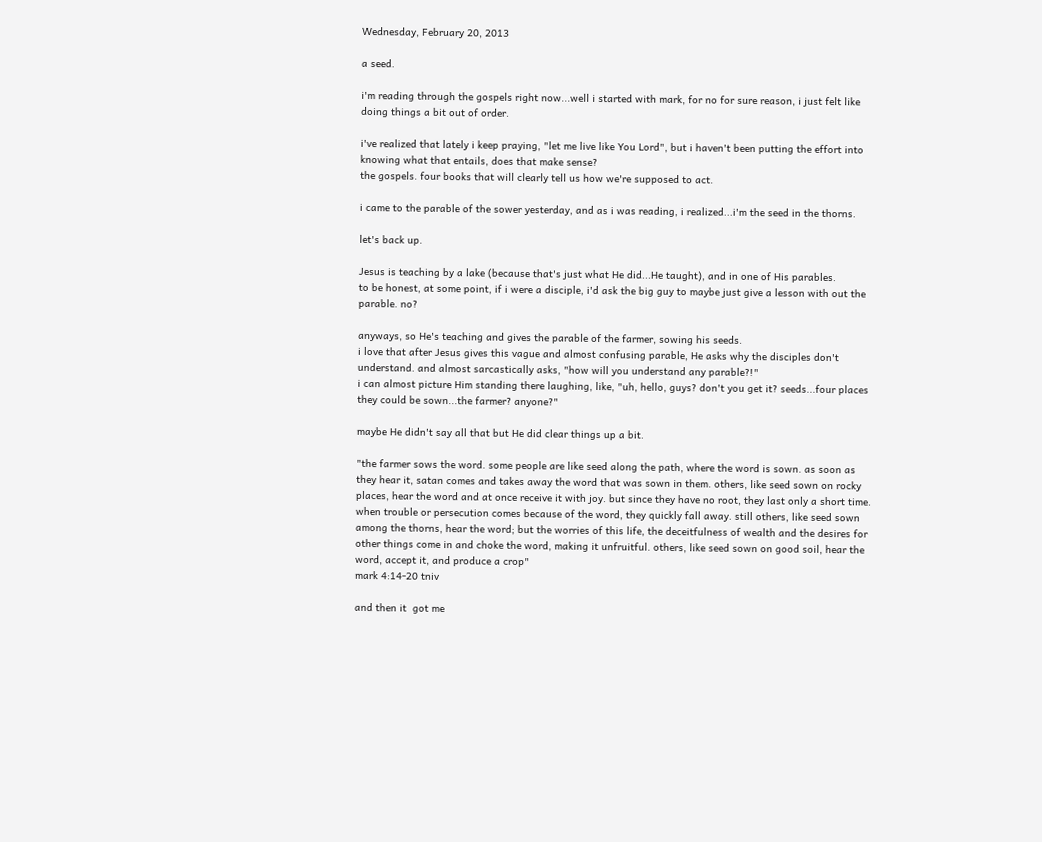Wednesday, February 20, 2013

a seed.

i'm reading through the gospels right now...well i started with mark, for no for sure reason, i just felt like doing things a bit out of order.

i've realized that lately i keep praying, "let me live like You Lord", but i haven't been putting the effort into knowing what that entails, does that make sense?
the gospels. four books that will clearly tell us how we're supposed to act.

i came to the parable of the sower yesterday, and as i was reading, i realized...i'm the seed in the thorns.

let's back up.

Jesus is teaching by a lake (because that's just what He did...He taught), and in one of His parables.
to be honest, at some point, if i were a disciple, i'd ask the big guy to maybe just give a lesson with out the parable. no?

anyways, so He's teaching and gives the parable of the farmer, sowing his seeds.
i love that after Jesus gives this vague and almost confusing parable, He asks why the disciples don't understand. and almost sarcastically asks, "how will you understand any parable?!"
i can almost picture Him standing there laughing, like, "uh, hello, guys? don't you get it? seeds...four places they could be sown...the farmer? anyone?"

maybe He didn't say all that but He did clear things up a bit.

"the farmer sows the word. some people are like seed along the path, where the word is sown. as soon as they hear it, satan comes and takes away the word that was sown in them. others, like seed sown on rocky places, hear the word and at once receive it with joy. but since they have no root, they last only a short time. when trouble or persecution comes because of the word, they quickly fall away. still others, like seed sown among the thorns, hear the word; but the worries of this life, the deceitfulness of wealth and the desires for other things come in and choke the word, making it unfruitful. others, like seed sown on good soil, hear the word, accept it, and produce a crop"
mark 4:14-20 tniv

and then it  got me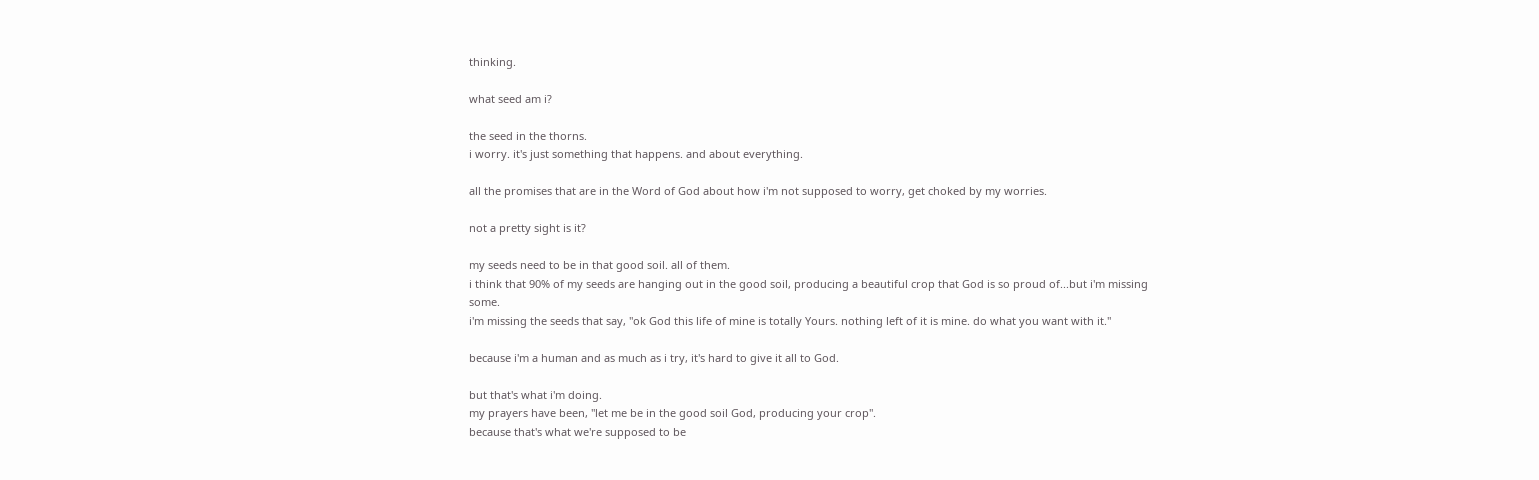thinking.

what seed am i?

the seed in the thorns.
i worry. it's just something that happens. and about everything.

all the promises that are in the Word of God about how i'm not supposed to worry, get choked by my worries.

not a pretty sight is it?

my seeds need to be in that good soil. all of them.
i think that 90% of my seeds are hanging out in the good soil, producing a beautiful crop that God is so proud of...but i'm missing some.
i'm missing the seeds that say, "ok God this life of mine is totally Yours. nothing left of it is mine. do what you want with it."

because i'm a human and as much as i try, it's hard to give it all to God.

but that's what i'm doing.
my prayers have been, "let me be in the good soil God, producing your crop".
because that's what we're supposed to be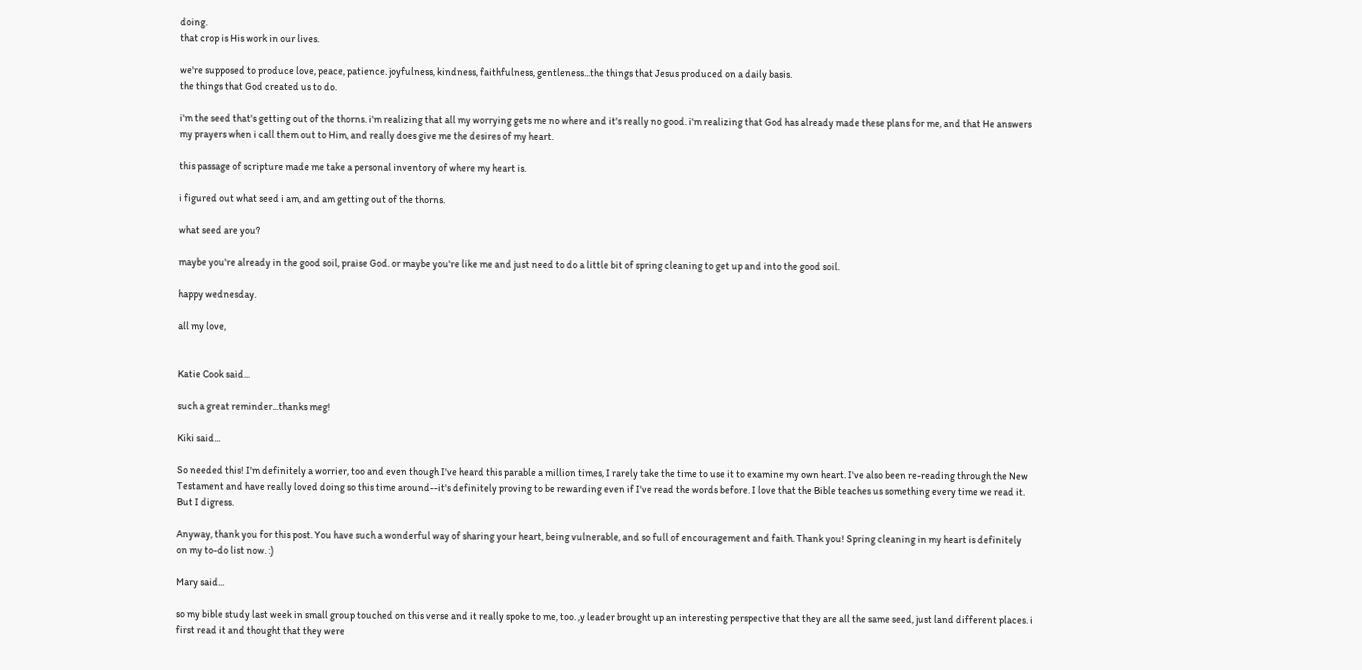doing.
that crop is His work in our lives.

we're supposed to produce love, peace, patience. joyfulness, kindness, faithfulness, gentleness...the things that Jesus produced on a daily basis.
the things that God created us to do.

i'm the seed that's getting out of the thorns. i'm realizing that all my worrying gets me no where and it's really no good. i'm realizing that God has already made these plans for me, and that He answers my prayers when i call them out to Him, and really does give me the desires of my heart.

this passage of scripture made me take a personal inventory of where my heart is.

i figured out what seed i am, and am getting out of the thorns.

what seed are you?

maybe you're already in the good soil, praise God. or maybe you're like me and just need to do a little bit of spring cleaning to get up and into the good soil.

happy wednesday.

all my love,


Katie Cook said...

such a great reminder...thanks meg!

Kiki said...

So needed this! I'm definitely a worrier, too and even though I've heard this parable a million times, I rarely take the time to use it to examine my own heart. I've also been re-reading through the New Testament and have really loved doing so this time around--it's definitely proving to be rewarding even if I've read the words before. I love that the Bible teaches us something every time we read it. But I digress.

Anyway, thank you for this post. You have such a wonderful way of sharing your heart, being vulnerable, and so full of encouragement and faith. Thank you! Spring cleaning in my heart is definitely on my to-do list now. :)

Mary said...

so my bible study last week in small group touched on this verse and it really spoke to me, too. ,y leader brought up an interesting perspective that they are all the same seed, just land different places. i first read it and thought that they were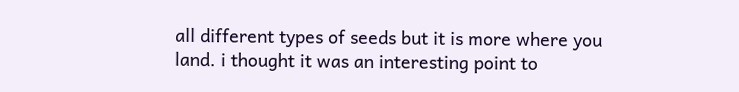all different types of seeds but it is more where you land. i thought it was an interesting point to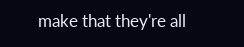make that they're all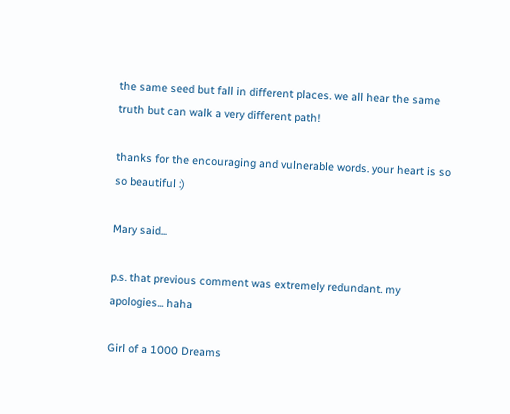the same seed but fall in different places. we all hear the same truth but can walk a very different path!

thanks for the encouraging and vulnerable words. your heart is so so beautiful :)

Mary said...

p.s. that previous comment was extremely redundant. my apologies... haha

Girl of a 1000 Dreams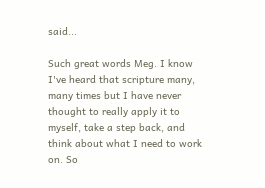said...

Such great words Meg. I know I've heard that scripture many, many times but I have never thought to really apply it to myself, take a step back, and think about what I need to work on. So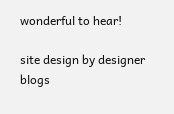wonderful to hear!

site design by designer blogs